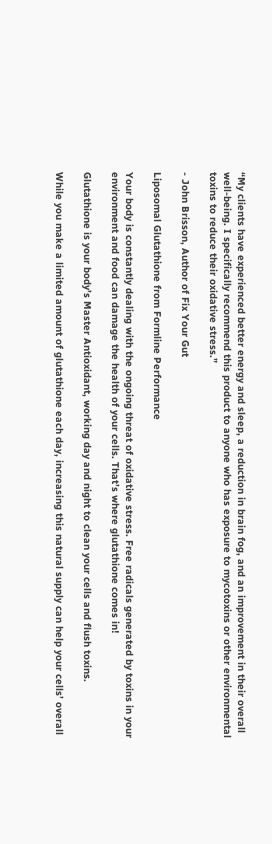“My clients have experienced better energy and sleep, a reduction in brain fog, and an improvement in their overall well-being. I specifically recommend this product to anyone who has exposure to mycotoxins or other environmental toxins to reduce their oxidative stress.”

- John Brisson, Author of Fix Your Gut

Liposomal Glutathione from Formline Performance

Your body is constantly dealing with the ongoing threat of oxidative stress. Free radicals generated by toxins in your environment and food can damage the health of your cells. That’s where glutathione comes in!

Glutathione is your body’s Master Antioxidant, working day and night to clean your cells and flush toxins.

While you make a limited amount of glutathione each day, increasing this natural supply can help your cells’ overall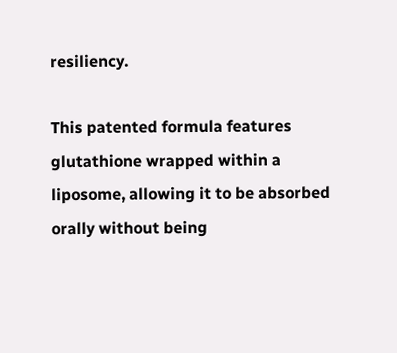resiliency.

This patented formula features glutathione wrapped within a liposome, allowing it to be absorbed orally without being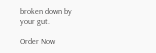broken down by your gut.

Order Now